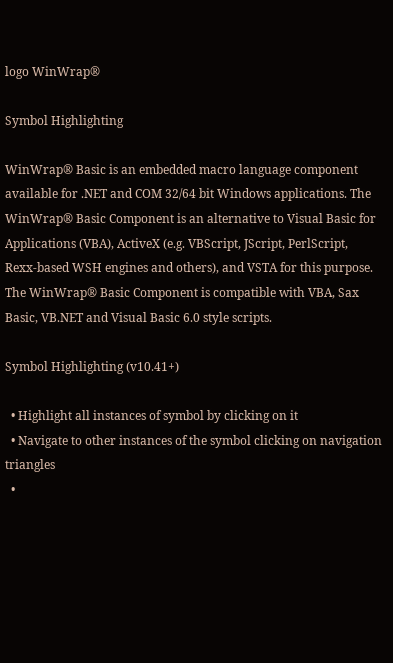logo WinWrap®

Symbol Highlighting

WinWrap® Basic is an embedded macro language component available for .NET and COM 32/64 bit Windows applications. The WinWrap® Basic Component is an alternative to Visual Basic for Applications (VBA), ActiveX (e.g. VBScript, JScript, PerlScript, Rexx-based WSH engines and others), and VSTA for this purpose. The WinWrap® Basic Component is compatible with VBA, Sax Basic, VB.NET and Visual Basic 6.0 style scripts.

Symbol Highlighting (v10.41+)

  • Highlight all instances of symbol by clicking on it
  • Navigate to other instances of the symbol clicking on navigation triangles
  •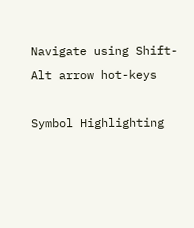Navigate using Shift-Alt arrow hot-keys

Symbol Highlighting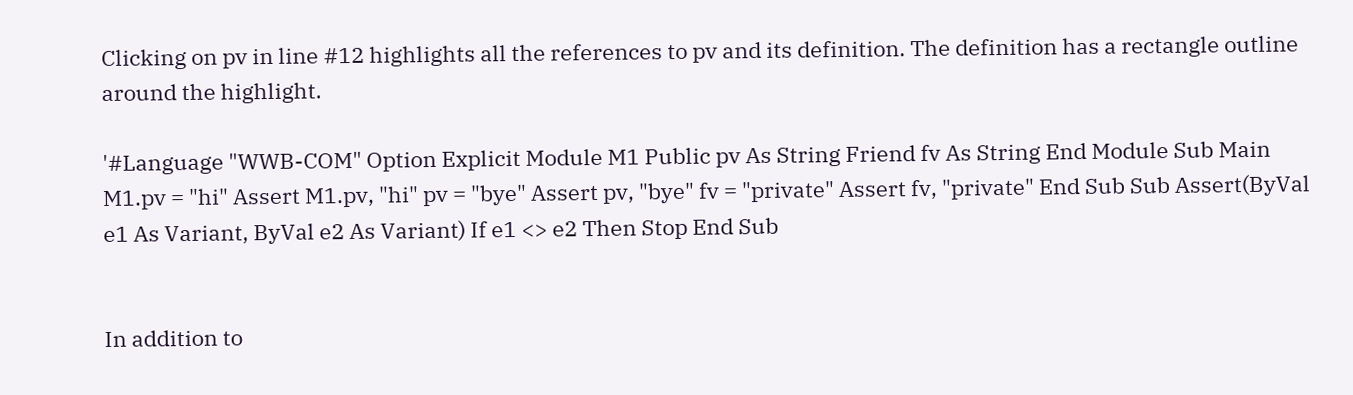Clicking on pv in line #12 highlights all the references to pv and its definition. The definition has a rectangle outline around the highlight.

'#Language "WWB-COM" Option Explicit Module M1 Public pv As String Friend fv As String End Module Sub Main M1.pv = "hi" Assert M1.pv, "hi" pv = "bye" Assert pv, "bye" fv = "private" Assert fv, "private" End Sub Sub Assert(ByVal e1 As Variant, ByVal e2 As Variant) If e1 <> e2 Then Stop End Sub


In addition to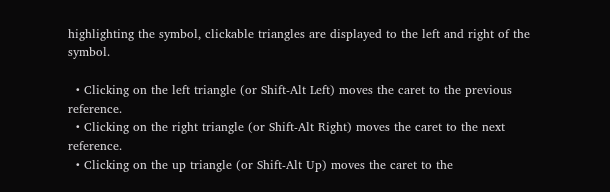highlighting the symbol, clickable triangles are displayed to the left and right of the symbol.

  • Clicking on the left triangle (or Shift-Alt Left) moves the caret to the previous reference.
  • Clicking on the right triangle (or Shift-Alt Right) moves the caret to the next reference.
  • Clicking on the up triangle (or Shift-Alt Up) moves the caret to the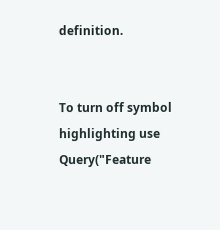definition.


To turn off symbol highlighting use Query("Feature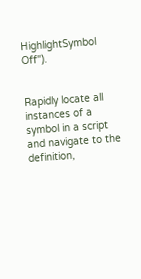HighlightSymbol Off").


Rapidly locate all instances of a symbol in a script and navigate to the definition,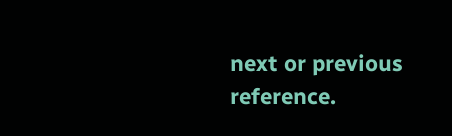next or previous reference.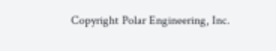Copyright Polar Engineering, Inc.